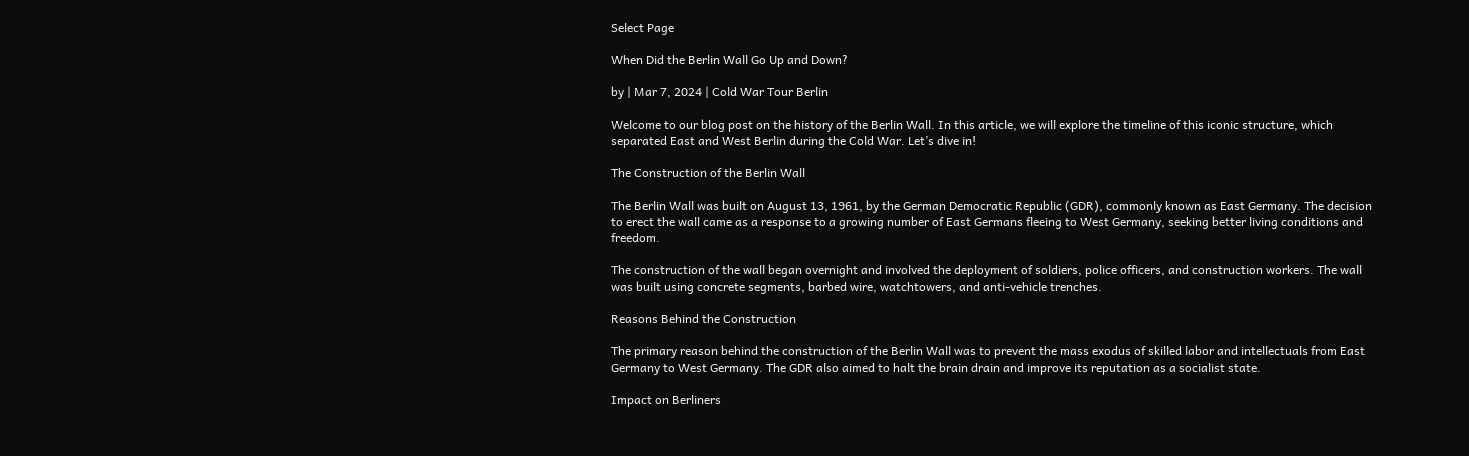Select Page

When Did the Berlin Wall Go Up and Down?

by | Mar 7, 2024 | Cold War Tour Berlin

Welcome to our blog post on the history of the Berlin Wall. In this article, we will explore the timeline of this iconic structure, which separated East and West Berlin during the Cold War. Let’s dive in!

The Construction of the Berlin Wall

The Berlin Wall was built on August 13, 1961, by the German Democratic Republic (GDR), commonly known as East Germany. The decision to erect the wall came as a response to a growing number of East Germans fleeing to West Germany, seeking better living conditions and freedom.

The construction of the wall began overnight and involved the deployment of soldiers, police officers, and construction workers. The wall was built using concrete segments, barbed wire, watchtowers, and anti-vehicle trenches.

Reasons Behind the Construction

The primary reason behind the construction of the Berlin Wall was to prevent the mass exodus of skilled labor and intellectuals from East Germany to West Germany. The GDR also aimed to halt the brain drain and improve its reputation as a socialist state.

Impact on Berliners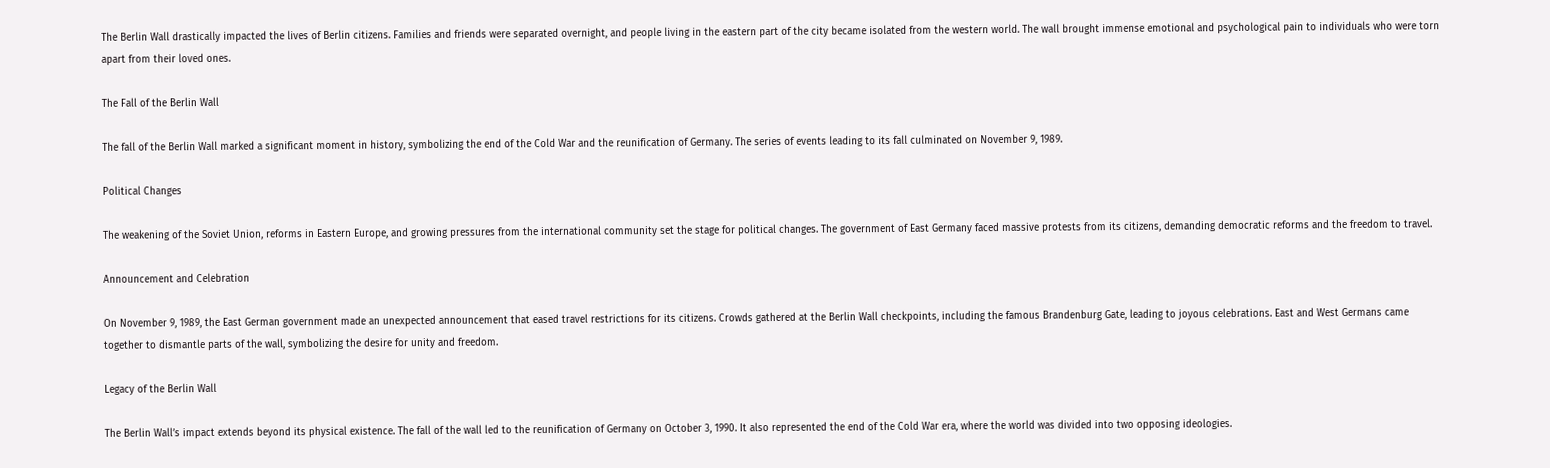The Berlin Wall drastically impacted the lives of Berlin citizens. Families and friends were separated overnight, and people living in the eastern part of the city became isolated from the western world. The wall brought immense emotional and psychological pain to individuals who were torn apart from their loved ones.

The Fall of the Berlin Wall

The fall of the Berlin Wall marked a significant moment in history, symbolizing the end of the Cold War and the reunification of Germany. The series of events leading to its fall culminated on November 9, 1989.

Political Changes

The weakening of the Soviet Union, reforms in Eastern Europe, and growing pressures from the international community set the stage for political changes. The government of East Germany faced massive protests from its citizens, demanding democratic reforms and the freedom to travel.

Announcement and Celebration

On November 9, 1989, the East German government made an unexpected announcement that eased travel restrictions for its citizens. Crowds gathered at the Berlin Wall checkpoints, including the famous Brandenburg Gate, leading to joyous celebrations. East and West Germans came together to dismantle parts of the wall, symbolizing the desire for unity and freedom.

Legacy of the Berlin Wall

The Berlin Wall’s impact extends beyond its physical existence. The fall of the wall led to the reunification of Germany on October 3, 1990. It also represented the end of the Cold War era, where the world was divided into two opposing ideologies.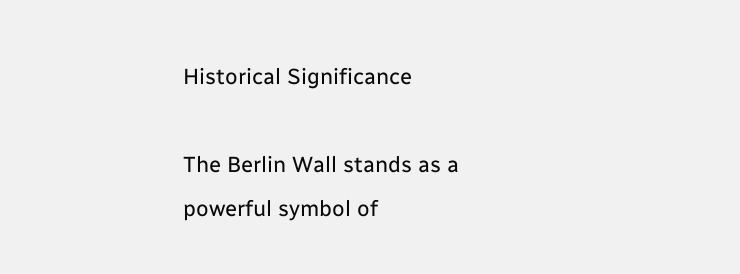Historical Significance

The Berlin Wall stands as a powerful symbol of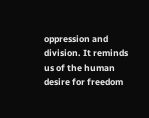oppression and division. It reminds us of the human desire for freedom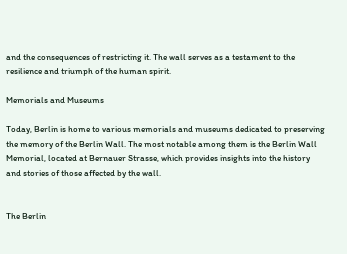and the consequences of restricting it. The wall serves as a testament to the resilience and triumph of the human spirit.

Memorials and Museums

Today, Berlin is home to various memorials and museums dedicated to preserving the memory of the Berlin Wall. The most notable among them is the Berlin Wall Memorial, located at Bernauer Strasse, which provides insights into the history and stories of those affected by the wall.


The Berlin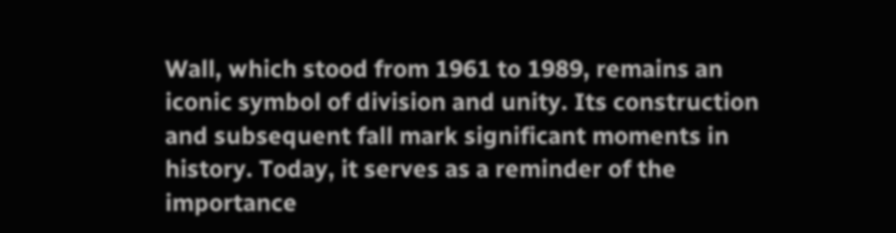Wall, which stood from 1961 to 1989, remains an iconic symbol of division and unity. Its construction and subsequent fall mark significant moments in history. Today, it serves as a reminder of the importance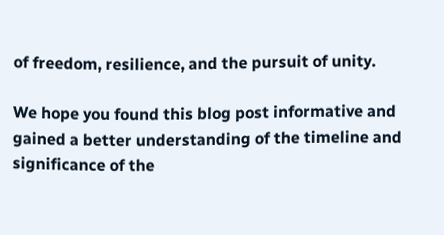of freedom, resilience, and the pursuit of unity.

We hope you found this blog post informative and gained a better understanding of the timeline and significance of the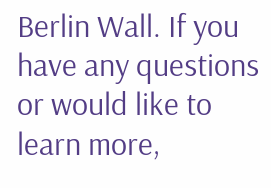Berlin Wall. If you have any questions or would like to learn more,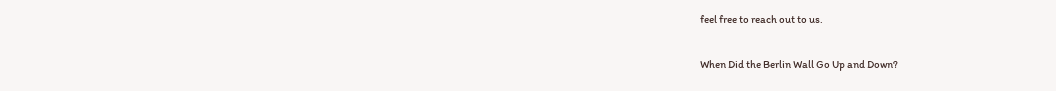feel free to reach out to us.

When Did the Berlin Wall Go Up and Down?